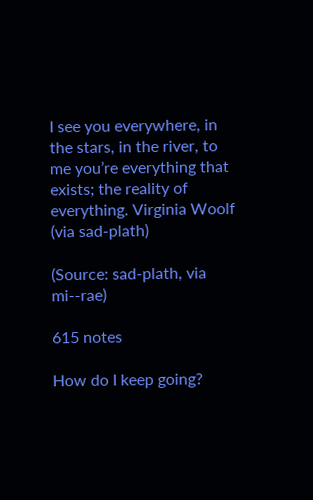I see you everywhere, in the stars, in the river, to me you’re everything that exists; the reality of everything. Virginia Woolf (via sad-plath)

(Source: sad-plath, via mi--rae)

615 notes

How do I keep going?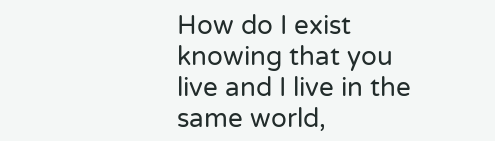How do I exist knowing that you live and I live in the same world,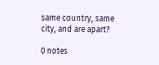same country, same city, and are apart?

0 notes